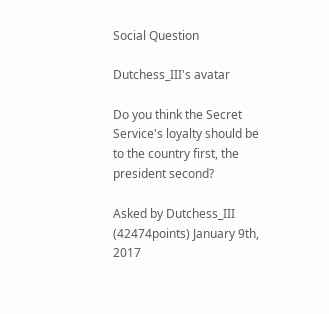Social Question

Dutchess_III's avatar

Do you think the Secret Service's loyalty should be to the country first, the president second?

Asked by Dutchess_III (42474points) January 9th, 2017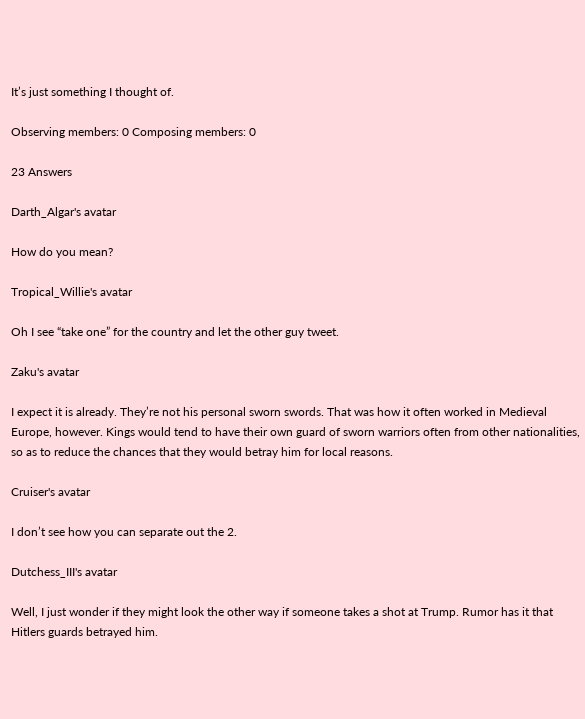It’s just something I thought of.

Observing members: 0 Composing members: 0

23 Answers

Darth_Algar's avatar

How do you mean?

Tropical_Willie's avatar

Oh I see “take one” for the country and let the other guy tweet.

Zaku's avatar

I expect it is already. They’re not his personal sworn swords. That was how it often worked in Medieval Europe, however. Kings would tend to have their own guard of sworn warriors often from other nationalities, so as to reduce the chances that they would betray him for local reasons.

Cruiser's avatar

I don’t see how you can separate out the 2.

Dutchess_III's avatar

Well, I just wonder if they might look the other way if someone takes a shot at Trump. Rumor has it that Hitlers guards betrayed him.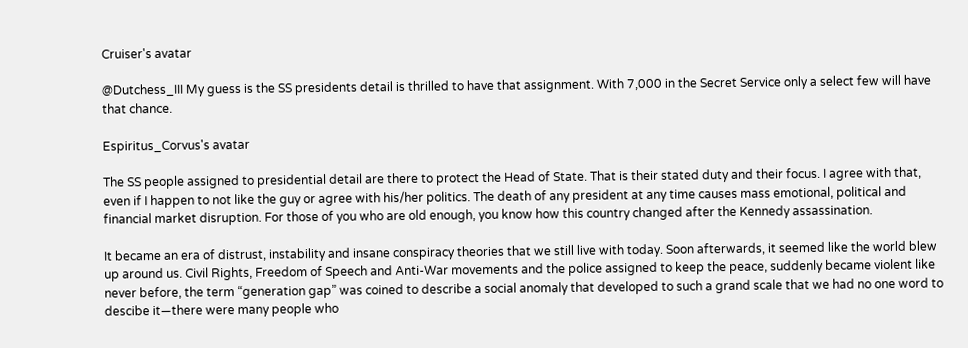Cruiser's avatar

@Dutchess_III My guess is the SS presidents detail is thrilled to have that assignment. With 7,000 in the Secret Service only a select few will have that chance.

Espiritus_Corvus's avatar

The SS people assigned to presidential detail are there to protect the Head of State. That is their stated duty and their focus. I agree with that, even if I happen to not like the guy or agree with his/her politics. The death of any president at any time causes mass emotional, political and financial market disruption. For those of you who are old enough, you know how this country changed after the Kennedy assassination.

It became an era of distrust, instability and insane conspiracy theories that we still live with today. Soon afterwards, it seemed like the world blew up around us. Civil Rights, Freedom of Speech and Anti-War movements and the police assigned to keep the peace, suddenly became violent like never before, the term “generation gap” was coined to describe a social anomaly that developed to such a grand scale that we had no one word to descibe it—there were many people who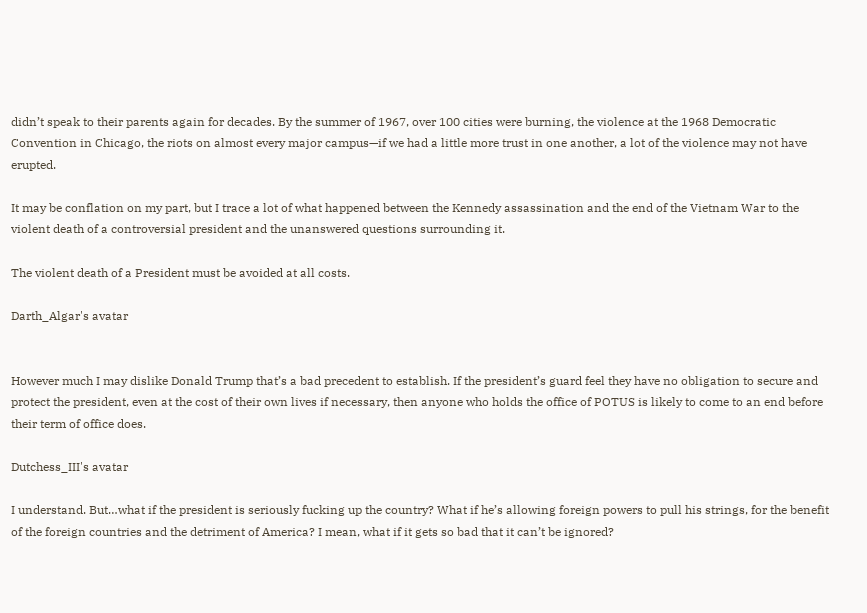didn’t speak to their parents again for decades. By the summer of 1967, over 100 cities were burning, the violence at the 1968 Democratic Convention in Chicago, the riots on almost every major campus—if we had a little more trust in one another, a lot of the violence may not have erupted.

It may be conflation on my part, but I trace a lot of what happened between the Kennedy assassination and the end of the Vietnam War to the violent death of a controversial president and the unanswered questions surrounding it.

The violent death of a President must be avoided at all costs.

Darth_Algar's avatar


However much I may dislike Donald Trump that’s a bad precedent to establish. If the president’s guard feel they have no obligation to secure and protect the president, even at the cost of their own lives if necessary, then anyone who holds the office of POTUS is likely to come to an end before their term of office does.

Dutchess_III's avatar

I understand. But…what if the president is seriously fucking up the country? What if he’s allowing foreign powers to pull his strings, for the benefit of the foreign countries and the detriment of America? I mean, what if it gets so bad that it can’t be ignored?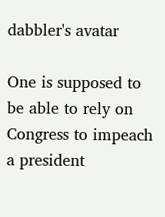dabbler's avatar

One is supposed to be able to rely on Congress to impeach a president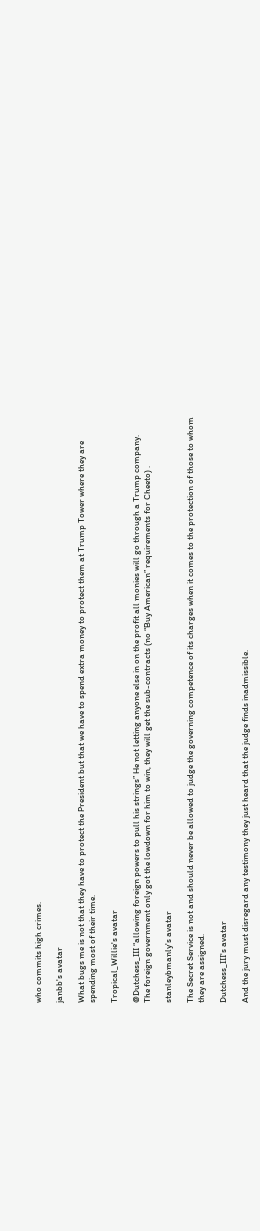who commits high crimes.

janbb's avatar

What bugs me is not that they have to protect the President but that we have to spend extra money to protect them at Trump Tower where they are spending most of their time.

Tropical_Willie's avatar

@Dutchess_III “allowing foreign powers to pull his strings” He not letting anyone else in on the profit all monies will go through a Trump company.
The foreign government only got the lowdown for him to win, they will get the sub-contracts (no “Buy American” requirements for Cheeto) .

stanleybmanly's avatar

The Secret Service is not and should never be allowed to judge the governing competence of its charges when it comes to the protection of those to whom they are assigned.

Dutchess_III's avatar

And the jury must disregard any testimony they just heard that the judge finds inadmissible.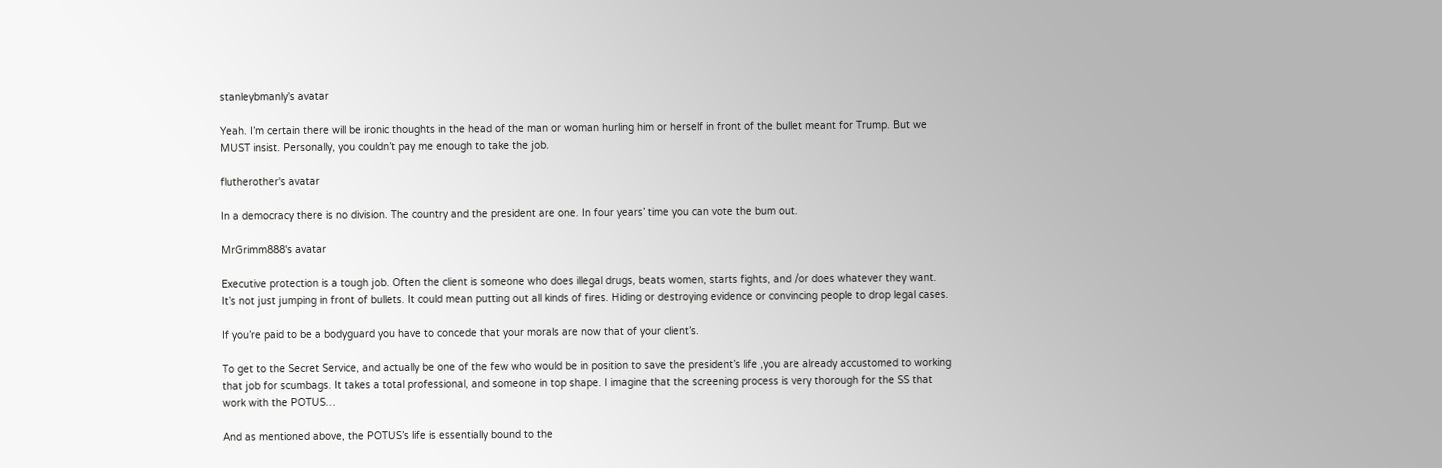stanleybmanly's avatar

Yeah. I’m certain there will be ironic thoughts in the head of the man or woman hurling him or herself in front of the bullet meant for Trump. But we MUST insist. Personally, you couldn’t pay me enough to take the job.

flutherother's avatar

In a democracy there is no division. The country and the president are one. In four years’ time you can vote the bum out.

MrGrimm888's avatar

Executive protection is a tough job. Often the client is someone who does illegal drugs, beats women, starts fights, and /or does whatever they want. It’s not just jumping in front of bullets. It could mean putting out all kinds of fires. Hiding or destroying evidence or convincing people to drop legal cases.

If you’re paid to be a bodyguard you have to concede that your morals are now that of your client’s.

To get to the Secret Service, and actually be one of the few who would be in position to save the president’s life ,you are already accustomed to working that job for scumbags. It takes a total professional, and someone in top shape. I imagine that the screening process is very thorough for the SS that work with the POTUS…

And as mentioned above, the POTUS’s life is essentially bound to the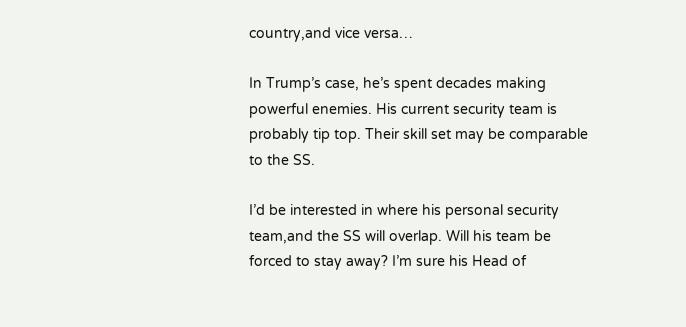country,and vice versa…

In Trump’s case, he’s spent decades making powerful enemies. His current security team is probably tip top. Their skill set may be comparable to the SS.

I’d be interested in where his personal security team,and the SS will overlap. Will his team be forced to stay away? I’m sure his Head of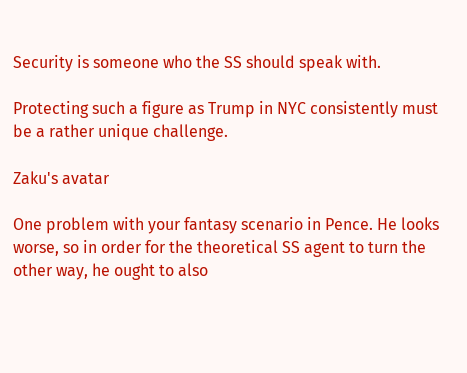Security is someone who the SS should speak with.

Protecting such a figure as Trump in NYC consistently must be a rather unique challenge.

Zaku's avatar

One problem with your fantasy scenario in Pence. He looks worse, so in order for the theoretical SS agent to turn the other way, he ought to also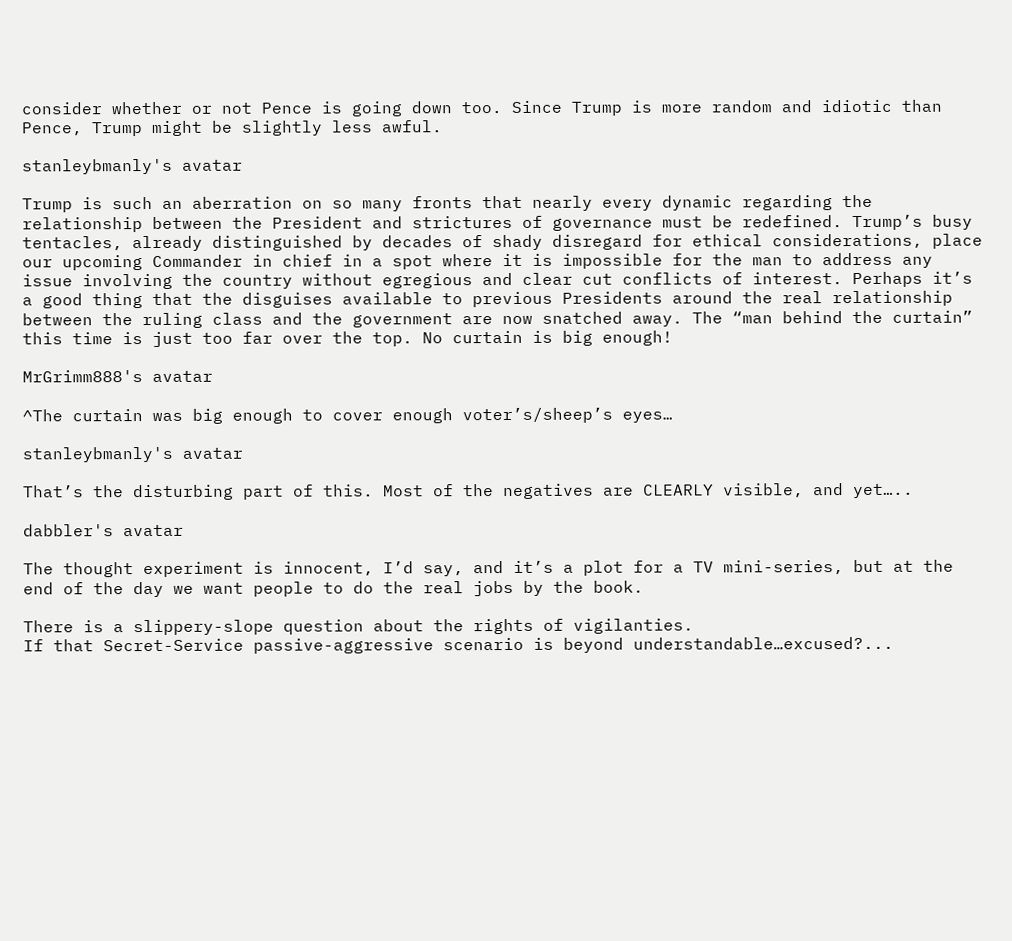consider whether or not Pence is going down too. Since Trump is more random and idiotic than Pence, Trump might be slightly less awful.

stanleybmanly's avatar

Trump is such an aberration on so many fronts that nearly every dynamic regarding the relationship between the President and strictures of governance must be redefined. Trump’s busy tentacles, already distinguished by decades of shady disregard for ethical considerations, place our upcoming Commander in chief in a spot where it is impossible for the man to address any issue involving the country without egregious and clear cut conflicts of interest. Perhaps it’s a good thing that the disguises available to previous Presidents around the real relationship between the ruling class and the government are now snatched away. The “man behind the curtain” this time is just too far over the top. No curtain is big enough!

MrGrimm888's avatar

^The curtain was big enough to cover enough voter’s/sheep’s eyes…

stanleybmanly's avatar

That’s the disturbing part of this. Most of the negatives are CLEARLY visible, and yet…..

dabbler's avatar

The thought experiment is innocent, I’d say, and it’s a plot for a TV mini-series, but at the end of the day we want people to do the real jobs by the book.

There is a slippery-slope question about the rights of vigilanties.
If that Secret-Service passive-aggressive scenario is beyond understandable…excused?...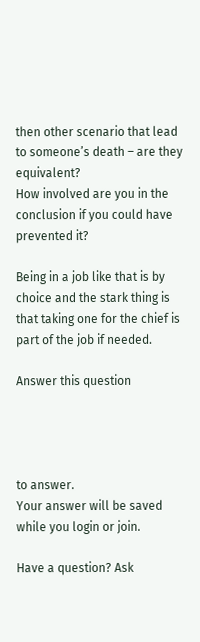then other scenario that lead to someone’s death – are they equivalent?
How involved are you in the conclusion if you could have prevented it?

Being in a job like that is by choice and the stark thing is that taking one for the chief is part of the job if needed.

Answer this question




to answer.
Your answer will be saved while you login or join.

Have a question? Ask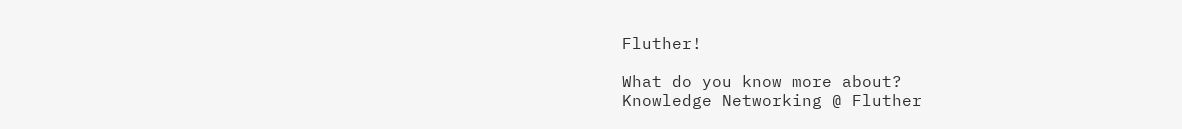Fluther!

What do you know more about?
Knowledge Networking @ Fluther